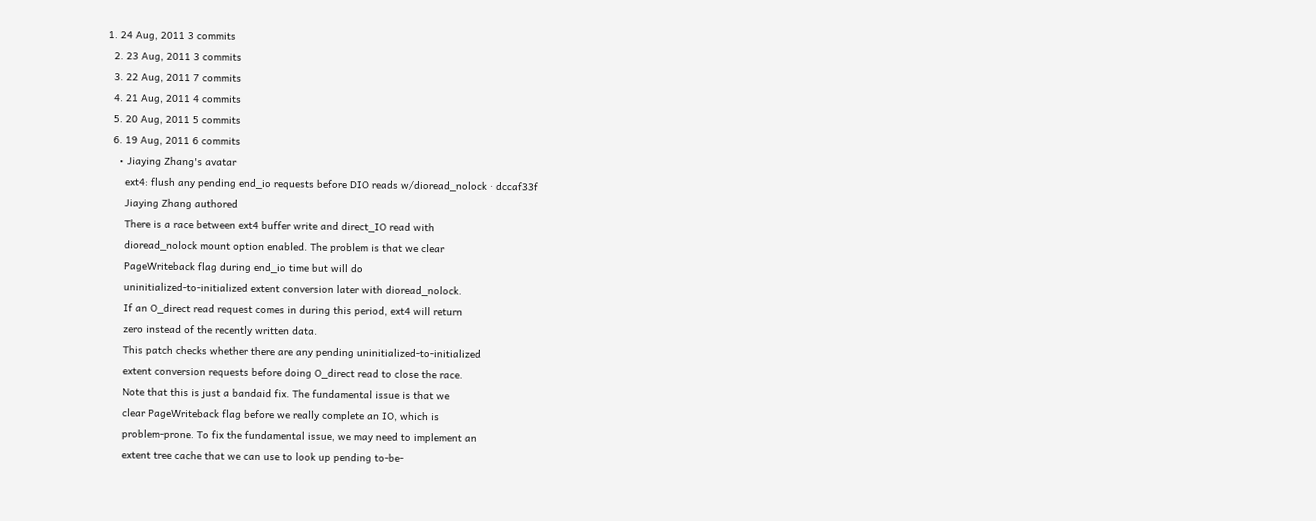1. 24 Aug, 2011 3 commits
  2. 23 Aug, 2011 3 commits
  3. 22 Aug, 2011 7 commits
  4. 21 Aug, 2011 4 commits
  5. 20 Aug, 2011 5 commits
  6. 19 Aug, 2011 6 commits
    • Jiaying Zhang's avatar
      ext4: flush any pending end_io requests before DIO reads w/dioread_nolock · dccaf33f
      Jiaying Zhang authored
      There is a race between ext4 buffer write and direct_IO read with
      dioread_nolock mount option enabled. The problem is that we clear
      PageWriteback flag during end_io time but will do
      uninitialized-to-initialized extent conversion later with dioread_nolock.
      If an O_direct read request comes in during this period, ext4 will return
      zero instead of the recently written data.
      This patch checks whether there are any pending uninitialized-to-initialized
      extent conversion requests before doing O_direct read to close the race.
      Note that this is just a bandaid fix. The fundamental issue is that we
      clear PageWriteback flag before we really complete an IO, which is
      problem-prone. To fix the fundamental issue, we may need to implement an
      extent tree cache that we can use to look up pending to-be-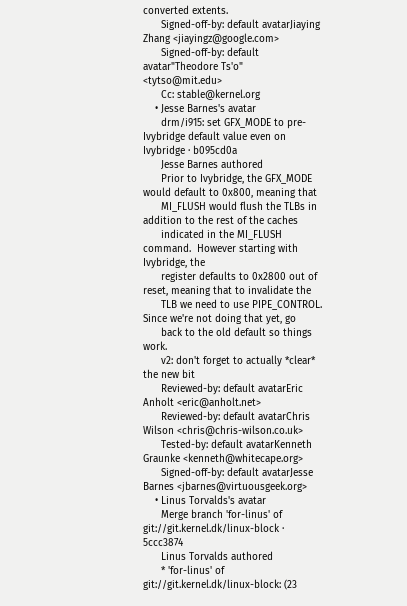converted extents.
      Signed-off-by: default avatarJiaying Zhang <jiayingz@google.com>
      Signed-off-by: default avatar"Theodore Ts'o" <tytso@mit.edu>
      Cc: stable@kernel.org
    • Jesse Barnes's avatar
      drm/i915: set GFX_MODE to pre-Ivybridge default value even on Ivybridge · b095cd0a
      Jesse Barnes authored
      Prior to Ivybridge, the GFX_MODE would default to 0x800, meaning that
      MI_FLUSH would flush the TLBs in addition to the rest of the caches
      indicated in the MI_FLUSH command.  However starting with Ivybridge, the
      register defaults to 0x2800 out of reset, meaning that to invalidate the
      TLB we need to use PIPE_CONTROL.  Since we're not doing that yet, go
      back to the old default so things work.
      v2: don't forget to actually *clear* the new bit
      Reviewed-by: default avatarEric Anholt <eric@anholt.net>
      Reviewed-by: default avatarChris Wilson <chris@chris-wilson.co.uk>
      Tested-by: default avatarKenneth Graunke <kenneth@whitecape.org>
      Signed-off-by: default avatarJesse Barnes <jbarnes@virtuousgeek.org>
    • Linus Torvalds's avatar
      Merge branch 'for-linus' of git://git.kernel.dk/linux-block · 5ccc3874
      Linus Torvalds authored
      * 'for-linus' of git://git.kernel.dk/linux-block: (23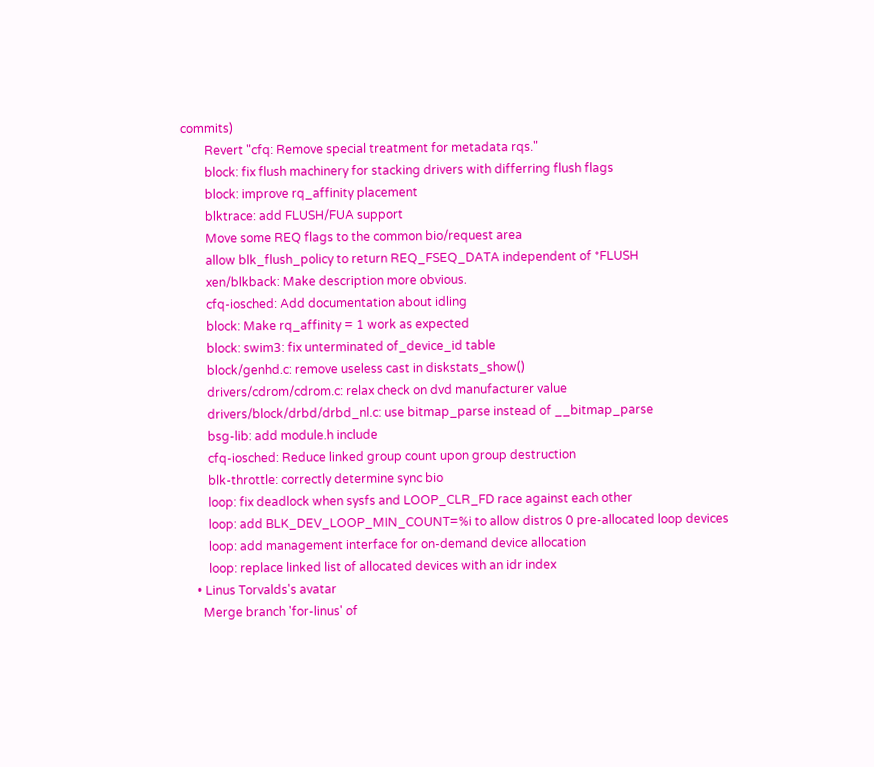commits)
        Revert "cfq: Remove special treatment for metadata rqs."
        block: fix flush machinery for stacking drivers with differring flush flags
        block: improve rq_affinity placement
        blktrace: add FLUSH/FUA support
        Move some REQ flags to the common bio/request area
        allow blk_flush_policy to return REQ_FSEQ_DATA independent of *FLUSH
        xen/blkback: Make description more obvious.
        cfq-iosched: Add documentation about idling
        block: Make rq_affinity = 1 work as expected
        block: swim3: fix unterminated of_device_id table
        block/genhd.c: remove useless cast in diskstats_show()
        drivers/cdrom/cdrom.c: relax check on dvd manufacturer value
        drivers/block/drbd/drbd_nl.c: use bitmap_parse instead of __bitmap_parse
        bsg-lib: add module.h include
        cfq-iosched: Reduce linked group count upon group destruction
        blk-throttle: correctly determine sync bio
        loop: fix deadlock when sysfs and LOOP_CLR_FD race against each other
        loop: add BLK_DEV_LOOP_MIN_COUNT=%i to allow distros 0 pre-allocated loop devices
        loop: add management interface for on-demand device allocation
        loop: replace linked list of allocated devices with an idr index
    • Linus Torvalds's avatar
      Merge branch 'for-linus' of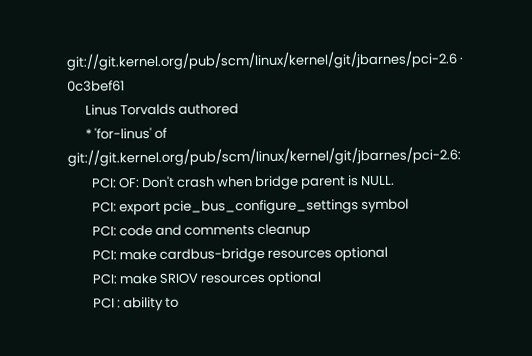git://git.kernel.org/pub/scm/linux/kernel/git/jbarnes/pci-2.6 · 0c3bef61
      Linus Torvalds authored
      * 'for-linus' of git://git.kernel.org/pub/scm/linux/kernel/git/jbarnes/pci-2.6:
        PCI: OF: Don't crash when bridge parent is NULL.
        PCI: export pcie_bus_configure_settings symbol
        PCI: code and comments cleanup
        PCI: make cardbus-bridge resources optional
        PCI: make SRIOV resources optional
        PCI : ability to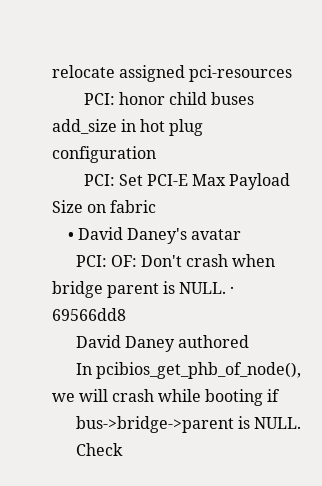relocate assigned pci-resources
        PCI: honor child buses add_size in hot plug configuration
        PCI: Set PCI-E Max Payload Size on fabric
    • David Daney's avatar
      PCI: OF: Don't crash when bridge parent is NULL. · 69566dd8
      David Daney authored
      In pcibios_get_phb_of_node(), we will crash while booting if
      bus->bridge->parent is NULL.
      Check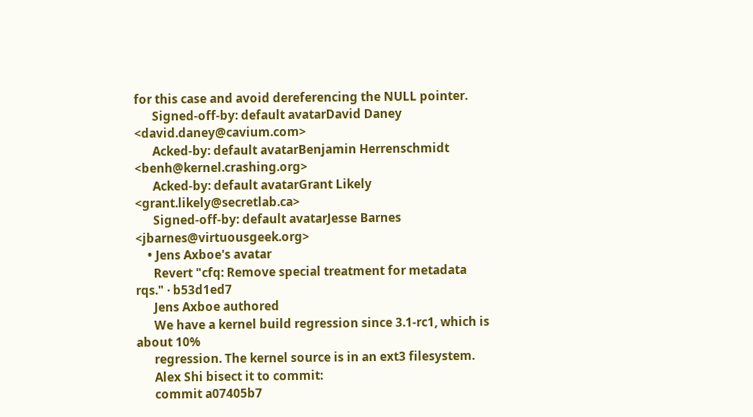for this case and avoid dereferencing the NULL pointer.
      Signed-off-by: default avatarDavid Daney <david.daney@cavium.com>
      Acked-by: default avatarBenjamin Herrenschmidt <benh@kernel.crashing.org>
      Acked-by: default avatarGrant Likely <grant.likely@secretlab.ca>
      Signed-off-by: default avatarJesse Barnes <jbarnes@virtuousgeek.org>
    • Jens Axboe's avatar
      Revert "cfq: Remove special treatment for metadata rqs." · b53d1ed7
      Jens Axboe authored
      We have a kernel build regression since 3.1-rc1, which is about 10%
      regression. The kernel source is in an ext3 filesystem.
      Alex Shi bisect it to commit:
      commit a07405b7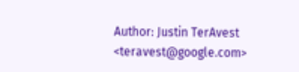Author: Justin TerAvest <teravest@google.com>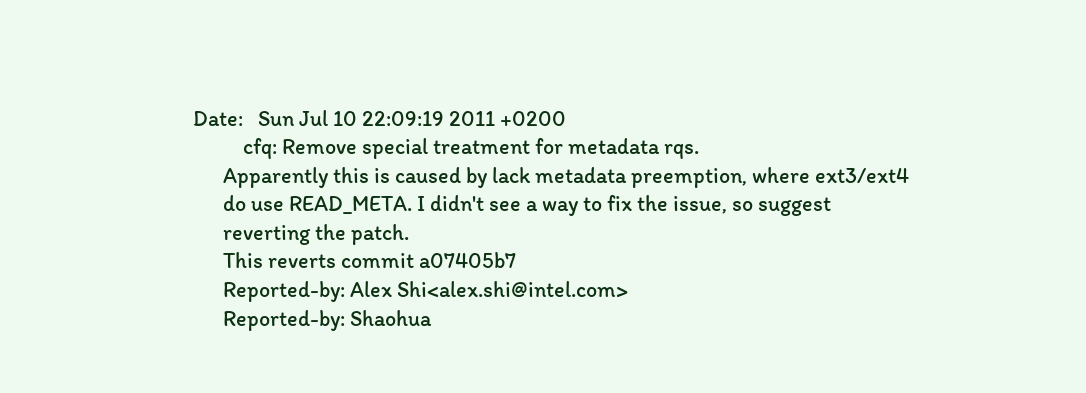Date:   Sun Jul 10 22:09:19 2011 +0200
          cfq: Remove special treatment for metadata rqs.
      Apparently this is caused by lack metadata preemption, where ext3/ext4
      do use READ_META. I didn't see a way to fix the issue, so suggest
      reverting the patch.
      This reverts commit a07405b7
      Reported-by: Alex Shi<alex.shi@intel.com>
      Reported-by: Shaohua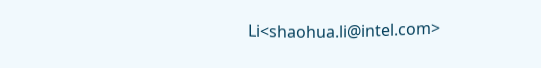Li<shaohua.li@intel.com>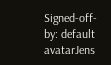Signed-off-by: default avatarJens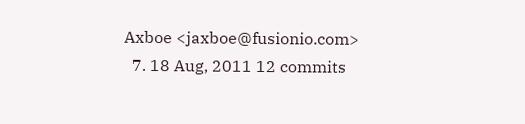Axboe <jaxboe@fusionio.com>
  7. 18 Aug, 2011 12 commits